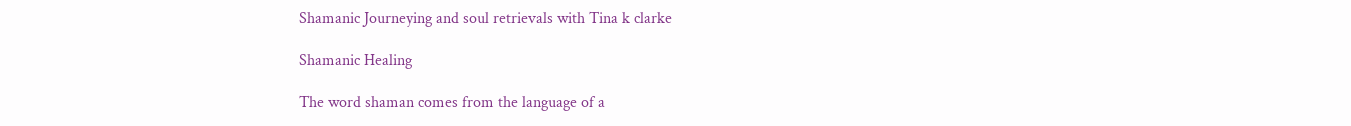Shamanic Journeying and soul retrievals with Tina k clarke

Shamanic Healing

The word shaman comes from the language of a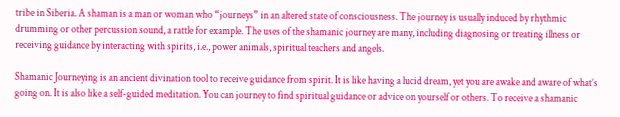tribe in Siberia. A shaman is a man or woman who “journeys” in an altered state of consciousness. The journey is usually induced by rhythmic drumming or other percussion sound, a rattle for example. The uses of the shamanic journey are many, including diagnosing or treating illness or receiving guidance by interacting with spirits, i.e., power animals, spiritual teachers and angels.

Shamanic Journeying is an ancient divination tool to receive guidance from spirit. It is like having a lucid dream, yet you are awake and aware of what’s going on. It is also like a self-guided meditation. You can journey to find spiritual guidance or advice on yourself or others. To receive a shamanic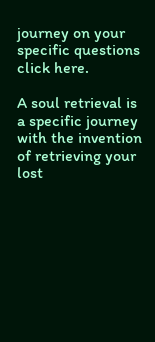journey on your specific questions click here.

A soul retrieval is a specific journey with the invention of retrieving your lost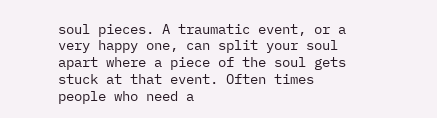soul pieces. A traumatic event, or a very happy one, can split your soul apart where a piece of the soul gets stuck at that event. Often times people who need a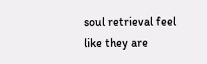soul retrieval feel like they are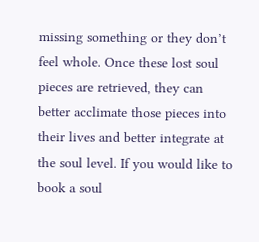missing something or they don’t feel whole. Once these lost soul pieces are retrieved, they can better acclimate those pieces into their lives and better integrate at the soul level. If you would like to book a soul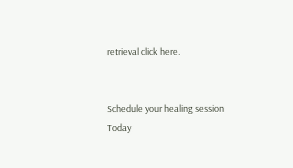retrieval click here.


Schedule your healing session Today